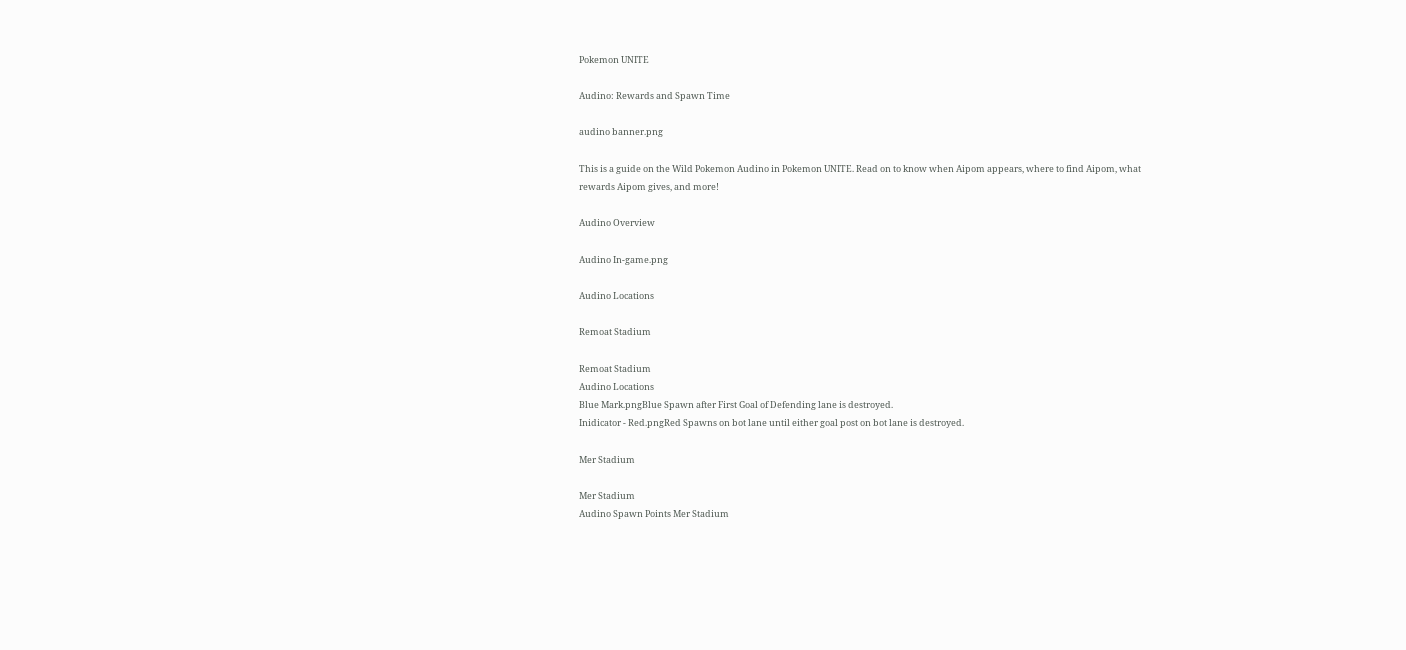Pokemon UNITE

Audino: Rewards and Spawn Time

audino banner.png

This is a guide on the Wild Pokemon Audino in Pokemon UNITE. Read on to know when Aipom appears, where to find Aipom, what rewards Aipom gives, and more!

Audino Overview

Audino In-game.png

Audino Locations

Remoat Stadium

Remoat Stadium
Audino Locations
Blue Mark.pngBlue Spawn after First Goal of Defending lane is destroyed.
Inidicator - Red.pngRed Spawns on bot lane until either goal post on bot lane is destroyed.

Mer Stadium

Mer Stadium
Audino Spawn Points Mer Stadium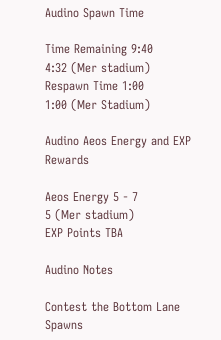Audino Spawn Time

Time Remaining 9:40
4:32 (Mer stadium)
Respawn Time 1:00
1:00 (Mer Stadium)

Audino Aeos Energy and EXP Rewards

Aeos Energy 5 - 7
5 (Mer stadium)
EXP Points TBA

Audino Notes

Contest the Bottom Lane Spawns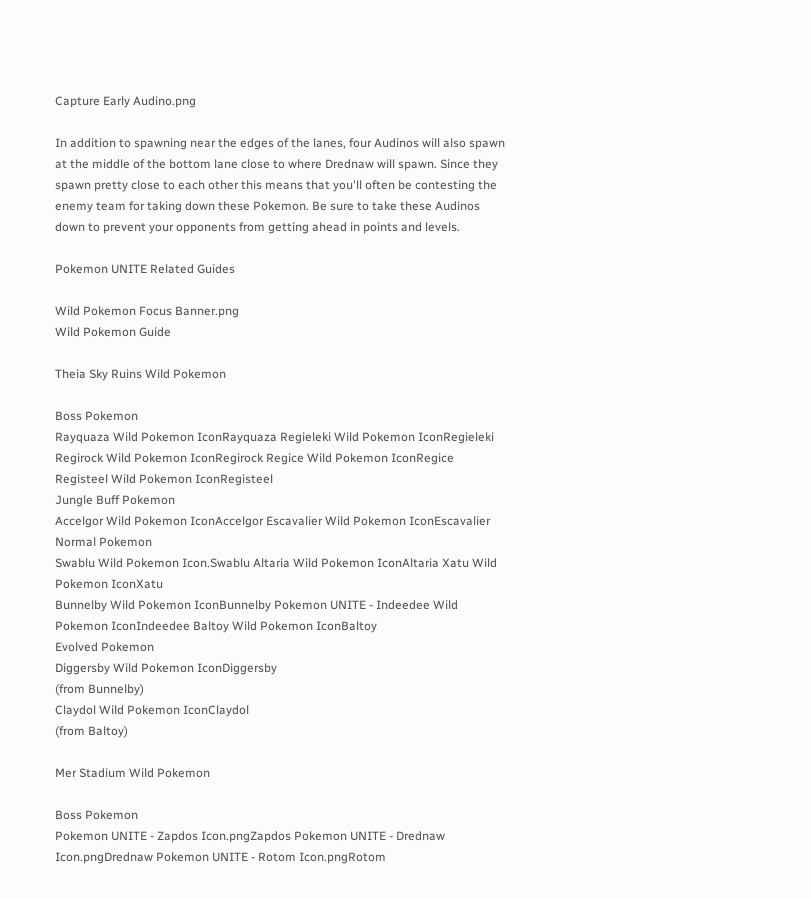Capture Early Audino.png

In addition to spawning near the edges of the lanes, four Audinos will also spawn at the middle of the bottom lane close to where Drednaw will spawn. Since they spawn pretty close to each other this means that you'll often be contesting the enemy team for taking down these Pokemon. Be sure to take these Audinos down to prevent your opponents from getting ahead in points and levels.

Pokemon UNITE Related Guides

Wild Pokemon Focus Banner.png
Wild Pokemon Guide

Theia Sky Ruins Wild Pokemon

Boss Pokemon
Rayquaza Wild Pokemon IconRayquaza Regieleki Wild Pokemon IconRegieleki
Regirock Wild Pokemon IconRegirock Regice Wild Pokemon IconRegice Registeel Wild Pokemon IconRegisteel
Jungle Buff Pokemon
Accelgor Wild Pokemon IconAccelgor Escavalier Wild Pokemon IconEscavalier
Normal Pokemon
Swablu Wild Pokemon Icon.Swablu Altaria Wild Pokemon IconAltaria Xatu Wild Pokemon IconXatu
Bunnelby Wild Pokemon IconBunnelby Pokemon UNITE - Indeedee Wild Pokemon IconIndeedee Baltoy Wild Pokemon IconBaltoy
Evolved Pokemon
Diggersby Wild Pokemon IconDiggersby
(from Bunnelby)
Claydol Wild Pokemon IconClaydol
(from Baltoy)

Mer Stadium Wild Pokemon

Boss Pokemon
Pokemon UNITE - Zapdos Icon.pngZapdos Pokemon UNITE - Drednaw Icon.pngDrednaw Pokemon UNITE - Rotom Icon.pngRotom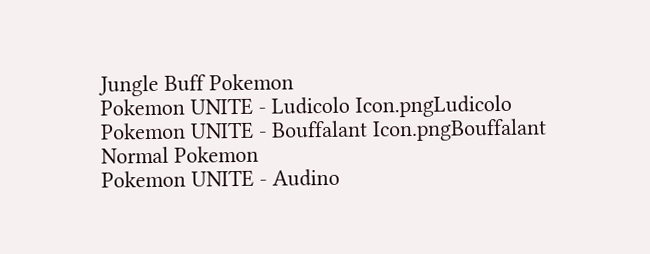Jungle Buff Pokemon
Pokemon UNITE - Ludicolo Icon.pngLudicolo Pokemon UNITE - Bouffalant Icon.pngBouffalant
Normal Pokemon
Pokemon UNITE - Audino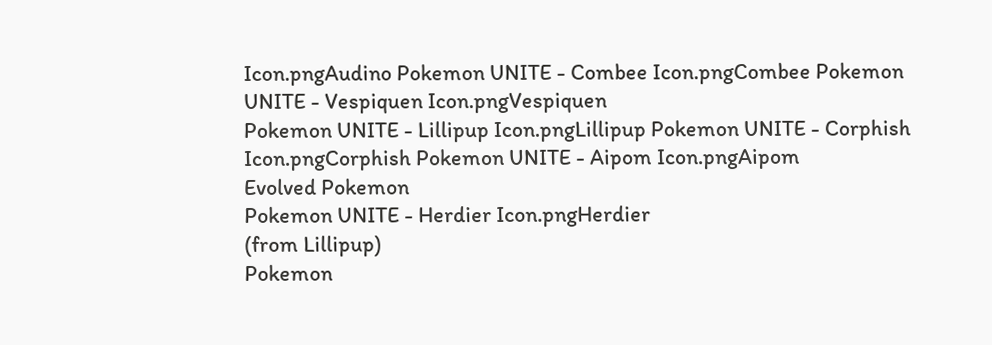Icon.pngAudino Pokemon UNITE - Combee Icon.pngCombee Pokemon UNITE - Vespiquen Icon.pngVespiquen
Pokemon UNITE - Lillipup Icon.pngLillipup Pokemon UNITE - Corphish Icon.pngCorphish Pokemon UNITE - Aipom Icon.pngAipom
Evolved Pokemon
Pokemon UNITE - Herdier Icon.pngHerdier
(from Lillipup)
Pokemon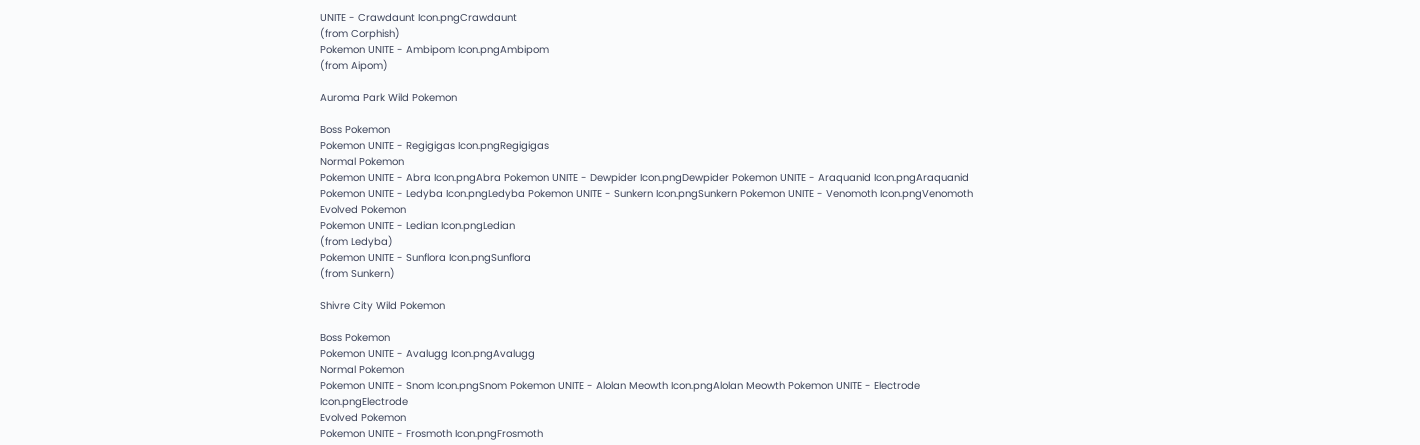UNITE - Crawdaunt Icon.pngCrawdaunt
(from Corphish)
Pokemon UNITE - Ambipom Icon.pngAmbipom
(from Aipom)

Auroma Park Wild Pokemon

Boss Pokemon
Pokemon UNITE - Regigigas Icon.pngRegigigas
Normal Pokemon
Pokemon UNITE - Abra Icon.pngAbra Pokemon UNITE - Dewpider Icon.pngDewpider Pokemon UNITE - Araquanid Icon.pngAraquanid
Pokemon UNITE - Ledyba Icon.pngLedyba Pokemon UNITE - Sunkern Icon.pngSunkern Pokemon UNITE - Venomoth Icon.pngVenomoth
Evolved Pokemon
Pokemon UNITE - Ledian Icon.pngLedian
(from Ledyba)
Pokemon UNITE - Sunflora Icon.pngSunflora
(from Sunkern)

Shivre City Wild Pokemon

Boss Pokemon
Pokemon UNITE - Avalugg Icon.pngAvalugg
Normal Pokemon
Pokemon UNITE - Snom Icon.pngSnom Pokemon UNITE - Alolan Meowth Icon.pngAlolan Meowth Pokemon UNITE - Electrode Icon.pngElectrode
Evolved Pokemon
Pokemon UNITE - Frosmoth Icon.pngFrosmoth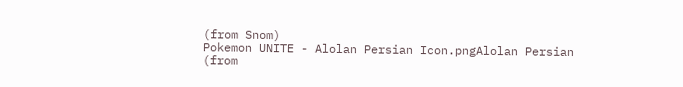(from Snom)
Pokemon UNITE - Alolan Persian Icon.pngAlolan Persian
(from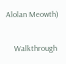Alolan Meowth)


    Walkthrough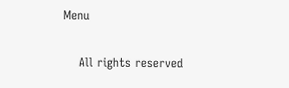Menu

    All rights reserved